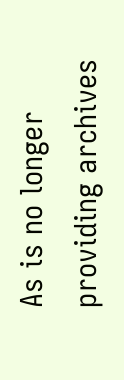As is no longer providing archives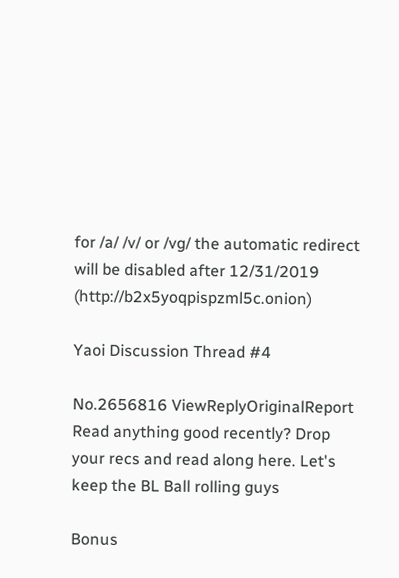for /a/ /v/ or /vg/ the automatic redirect will be disabled after 12/31/2019 (http://b2x5yoqpispzml5c.onion)

Yaoi Discussion Thread #4

No.2656816 ViewReplyOriginalReport
Read anything good recently? Drop your recs and read along here. Let's keep the BL Ball rolling guys

Bonus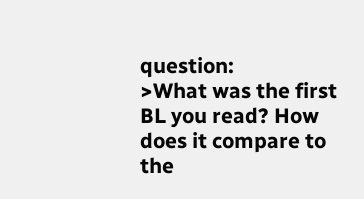question:
>What was the first BL you read? How does it compare to the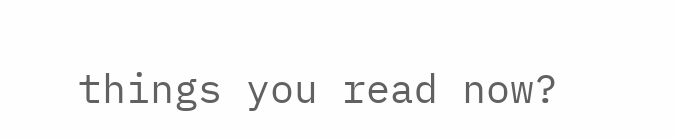things you read now?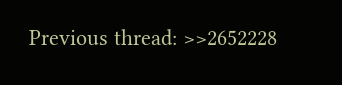Previous thread: >>2652228